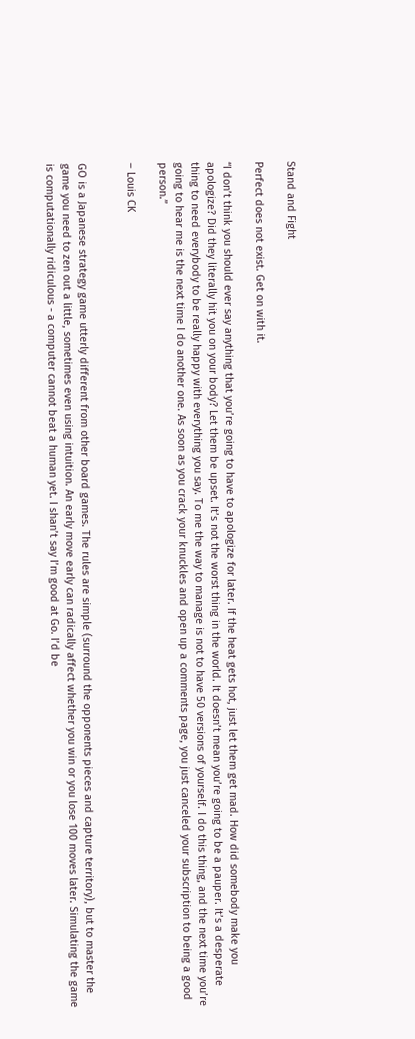Stand and Fight

Perfect does not exist. Get on with it.

“I don’t think you should ever say anything that you’re going to have to apologize for later. If the heat gets hot, just let them get mad. How did somebody make you apologize? Did they literally hit you on your body? Let them be upset. It’s not the worst thing in the world. It doesn’t mean you’re going to be a pauper. It’s a desperate thing to need everybody to be really happy with everything you say. To me the way to manage is not to have 50 versions of yourself. I do this thing, and the next time you’re going to hear me is the next time I do another one. As soon as you crack your knuckles and open up a comments page, you just canceled your subscription to being a good person.”

– Louis CK


GO is a Japanese strategy game utterly different from other board games. The rules are simple (surround the opponents pieces and capture territory), but to master the game you need to zen out a little, sometimes even using intuition. An early move early can radically affect whether you win or you lose 100 moves later. Simulating the game is computationally ridiculous - a computer cannot beat a human yet. I shan’t say I’m good at Go. I’d be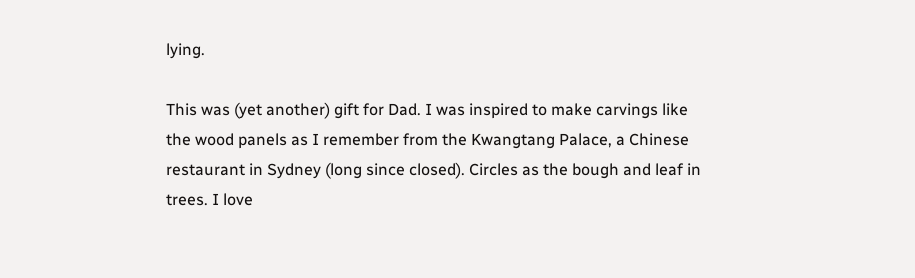lying.

This was (yet another) gift for Dad. I was inspired to make carvings like the wood panels as I remember from the Kwangtang Palace, a Chinese restaurant in Sydney (long since closed). Circles as the bough and leaf in trees. I love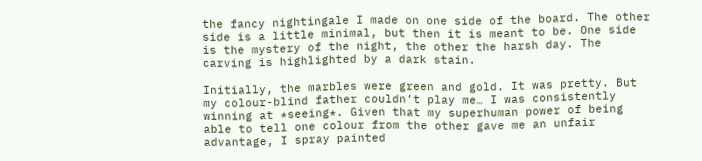the fancy nightingale I made on one side of the board. The other side is a little minimal, but then it is meant to be. One side is the mystery of the night, the other the harsh day. The carving is highlighted by a dark stain.

Initially, the marbles were green and gold. It was pretty. But my colour-blind father couldn’t play me… I was consistently winning at *seeing*. Given that my superhuman power of being able to tell one colour from the other gave me an unfair advantage, I spray painted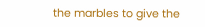the marbles to give the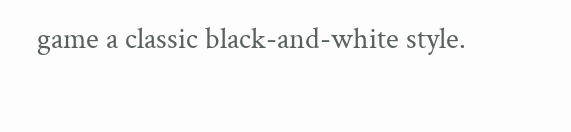game a classic black-and-white style.